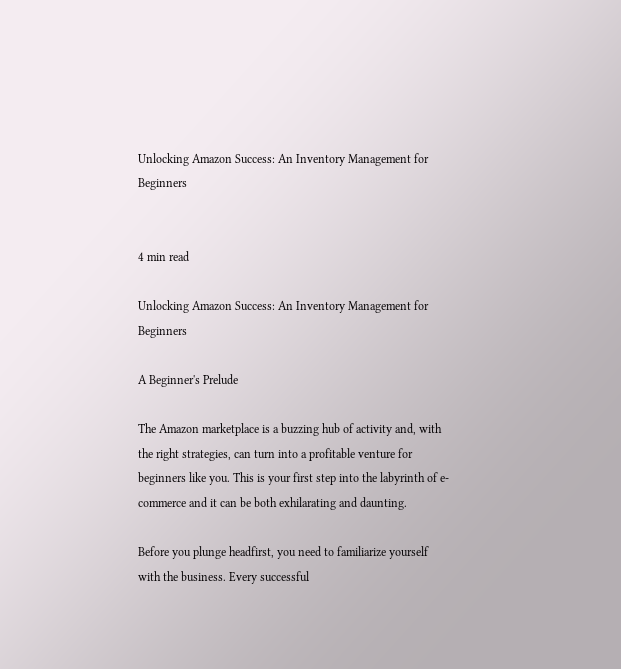Unlocking Amazon Success: An Inventory Management for Beginners


4 min read

Unlocking Amazon Success: An Inventory Management for Beginners

A Beginner's Prelude

The Amazon marketplace is a buzzing hub of activity and, with the right strategies, can turn into a profitable venture for beginners like you. This is your first step into the labyrinth of e-commerce and it can be both exhilarating and daunting.

Before you plunge headfirst, you need to familiarize yourself with the business. Every successful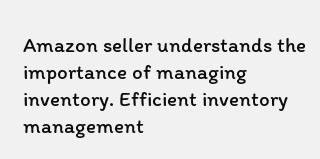Amazon seller understands the importance of managing inventory. Efficient inventory management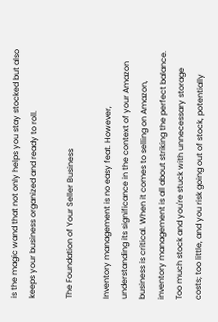is the magic wand that not only helps you stay stocked but also keeps your business organized and ready to roll.

The Foundation of Your Seller Business

Inventory management is no easy feat. However, understanding its significance in the context of your Amazon business is critical. When it comes to selling on Amazon, inventory management is all about striking the perfect balance. Too much stock and you're stuck with unnecessary storage costs; too little, and you risk going out of stock, potentially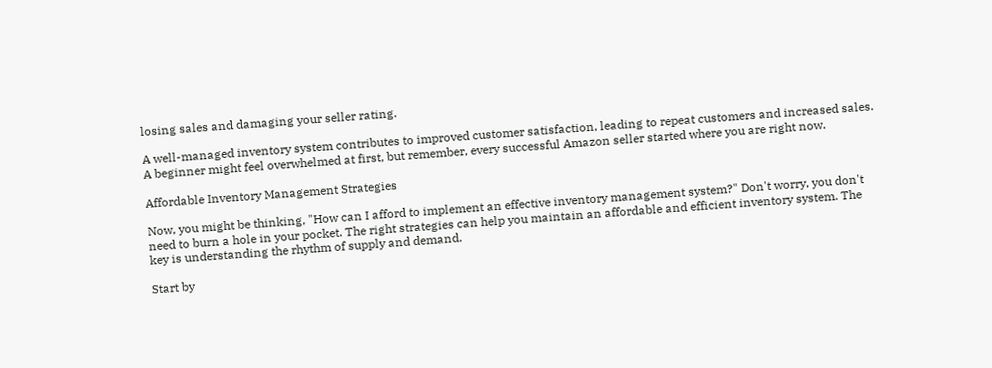losing sales and damaging your seller rating.

A well-managed inventory system contributes to improved customer satisfaction, leading to repeat customers and increased sales. A beginner might feel overwhelmed at first, but remember, every successful Amazon seller started where you are right now.

Affordable Inventory Management Strategies

Now, you might be thinking, "How can I afford to implement an effective inventory management system?" Don't worry, you don't need to burn a hole in your pocket. The right strategies can help you maintain an affordable and efficient inventory system. The key is understanding the rhythm of supply and demand.

Start by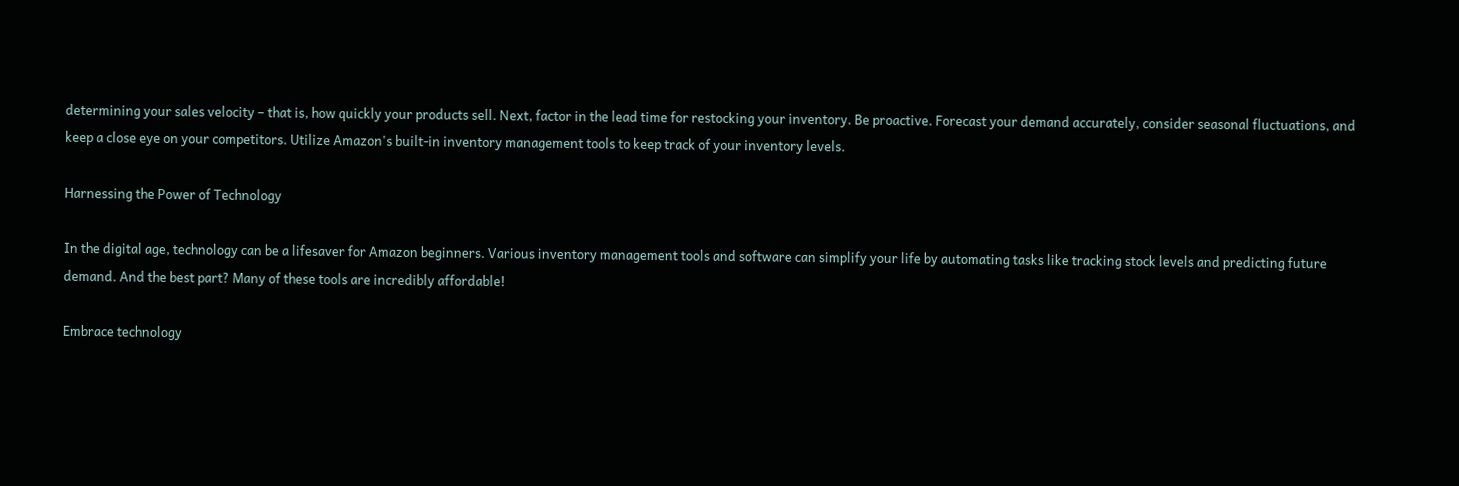determining your sales velocity – that is, how quickly your products sell. Next, factor in the lead time for restocking your inventory. Be proactive. Forecast your demand accurately, consider seasonal fluctuations, and keep a close eye on your competitors. Utilize Amazon's built-in inventory management tools to keep track of your inventory levels.

Harnessing the Power of Technology

In the digital age, technology can be a lifesaver for Amazon beginners. Various inventory management tools and software can simplify your life by automating tasks like tracking stock levels and predicting future demand. And the best part? Many of these tools are incredibly affordable!

Embrace technology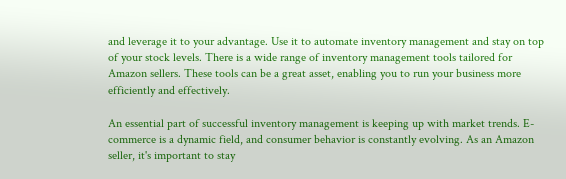and leverage it to your advantage. Use it to automate inventory management and stay on top of your stock levels. There is a wide range of inventory management tools tailored for Amazon sellers. These tools can be a great asset, enabling you to run your business more efficiently and effectively.

An essential part of successful inventory management is keeping up with market trends. E-commerce is a dynamic field, and consumer behavior is constantly evolving. As an Amazon seller, it's important to stay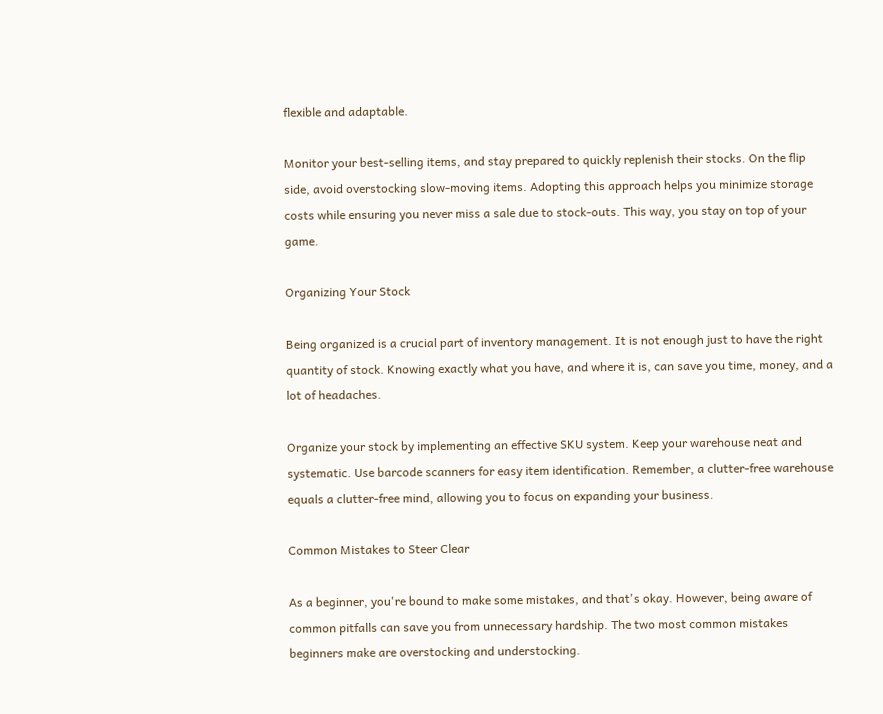flexible and adaptable.

Monitor your best-selling items, and stay prepared to quickly replenish their stocks. On the flip side, avoid overstocking slow-moving items. Adopting this approach helps you minimize storage costs while ensuring you never miss a sale due to stock-outs. This way, you stay on top of your game.

Organizing Your Stock

Being organized is a crucial part of inventory management. It is not enough just to have the right quantity of stock. Knowing exactly what you have, and where it is, can save you time, money, and a lot of headaches.

Organize your stock by implementing an effective SKU system. Keep your warehouse neat and systematic. Use barcode scanners for easy item identification. Remember, a clutter-free warehouse equals a clutter-free mind, allowing you to focus on expanding your business.

Common Mistakes to Steer Clear

As a beginner, you're bound to make some mistakes, and that's okay. However, being aware of common pitfalls can save you from unnecessary hardship. The two most common mistakes beginners make are overstocking and understocking.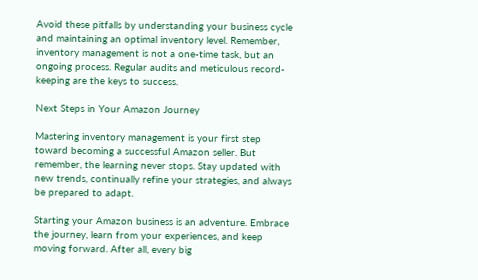Avoid these pitfalls by understanding your business cycle and maintaining an optimal inventory level. Remember, inventory management is not a one-time task, but an ongoing process. Regular audits and meticulous record-keeping are the keys to success.

Next Steps in Your Amazon Journey

Mastering inventory management is your first step toward becoming a successful Amazon seller. But remember, the learning never stops. Stay updated with new trends, continually refine your strategies, and always be prepared to adapt.

Starting your Amazon business is an adventure. Embrace the journey, learn from your experiences, and keep moving forward. After all, every big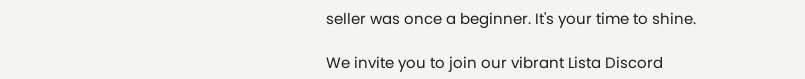seller was once a beginner. It's your time to shine.

We invite you to join our vibrant Lista Discord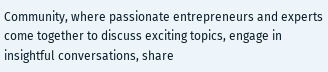Community, where passionate entrepreneurs and experts come together to discuss exciting topics, engage in insightful conversations, share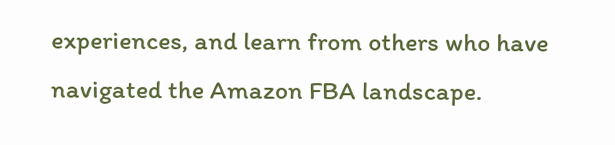experiences, and learn from others who have navigated the Amazon FBA landscape.